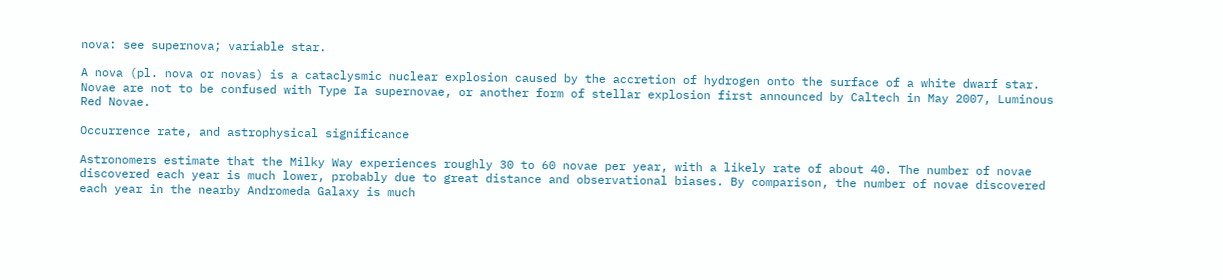nova: see supernova; variable star.

A nova (pl. nova or novas) is a cataclysmic nuclear explosion caused by the accretion of hydrogen onto the surface of a white dwarf star. Novae are not to be confused with Type Ia supernovae, or another form of stellar explosion first announced by Caltech in May 2007, Luminous Red Novae.

Occurrence rate, and astrophysical significance

Astronomers estimate that the Milky Way experiences roughly 30 to 60 novae per year, with a likely rate of about 40. The number of novae discovered each year is much lower, probably due to great distance and observational biases. By comparison, the number of novae discovered each year in the nearby Andromeda Galaxy is much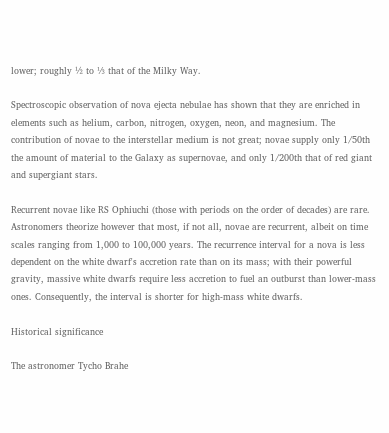lower; roughly ½ to ⅓ that of the Milky Way.

Spectroscopic observation of nova ejecta nebulae has shown that they are enriched in elements such as helium, carbon, nitrogen, oxygen, neon, and magnesium. The contribution of novae to the interstellar medium is not great; novae supply only 1/50th the amount of material to the Galaxy as supernovae, and only 1/200th that of red giant and supergiant stars.

Recurrent novae like RS Ophiuchi (those with periods on the order of decades) are rare. Astronomers theorize however that most, if not all, novae are recurrent, albeit on time scales ranging from 1,000 to 100,000 years. The recurrence interval for a nova is less dependent on the white dwarf's accretion rate than on its mass; with their powerful gravity, massive white dwarfs require less accretion to fuel an outburst than lower-mass ones. Consequently, the interval is shorter for high-mass white dwarfs.

Historical significance

The astronomer Tycho Brahe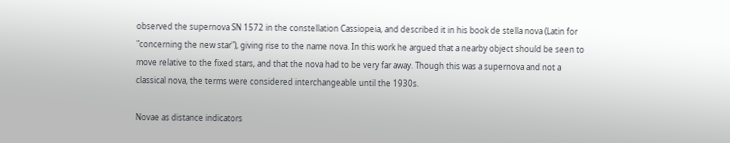observed the supernova SN 1572 in the constellation Cassiopeia, and described it in his book de stella nova (Latin for "concerning the new star"), giving rise to the name nova. In this work he argued that a nearby object should be seen to move relative to the fixed stars, and that the nova had to be very far away. Though this was a supernova and not a classical nova, the terms were considered interchangeable until the 1930s.

Novae as distance indicators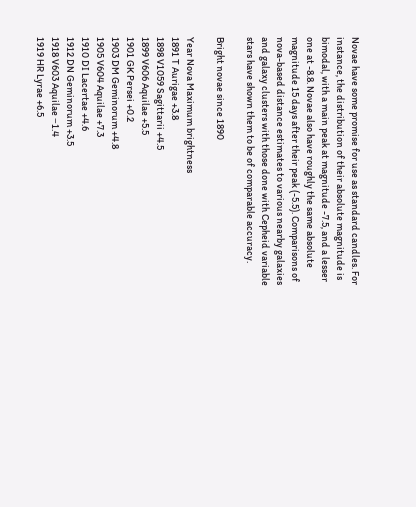Novae have some promise for use as standard candles. For instance, the distribution of their absolute magnitude is bimodal, with a main peak at magnitude -7.5, and a lesser one at -8.8. Novae also have roughly the same absolute magnitude 15 days after their peak (-5.5). Comparisons of nova-based distance estimates to various nearby galaxies and galaxy clusters with those done with Cepheid variable stars have shown them to be of comparable accuracy.

Bright novae since 1890

Year Nova Maximum brightness
1891 T Aurigae +3.8
1898 V1059 Sagittarii +4.5
1899 V606 Aquilae +5.5
1901 GK Persei +0.2
1903 DM Geminorum +4.8
1905 V604 Aquilae +7.3
1910 DI Lacertae +4.6
1912 DN Geminorum +3.5
1918 V603 Aquilae −1.4
1919 HR Lyrae +6.5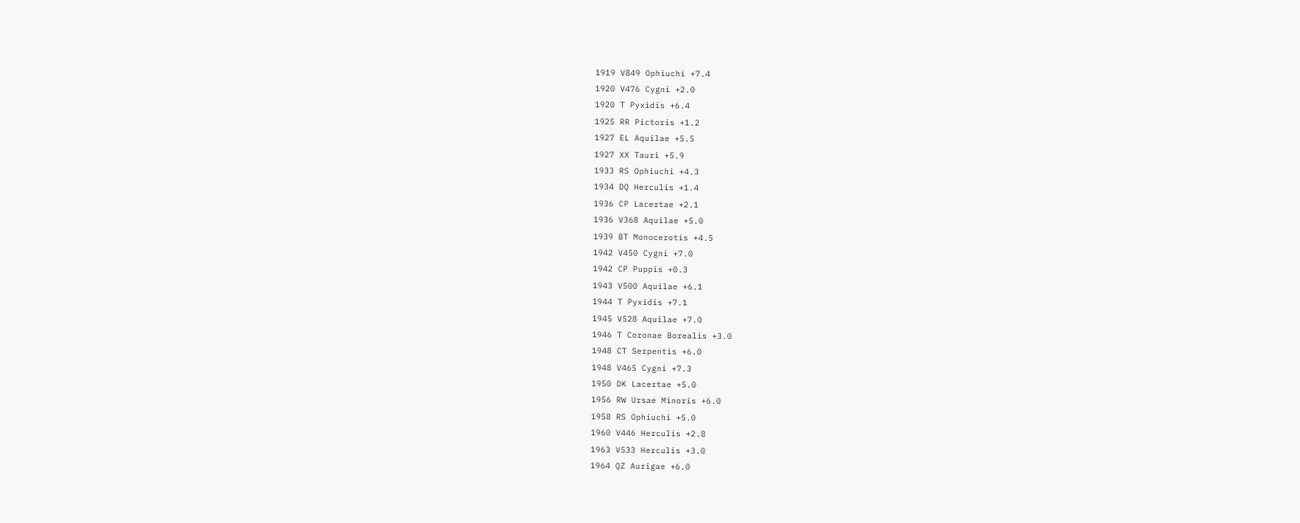1919 V849 Ophiuchi +7.4
1920 V476 Cygni +2.0
1920 T Pyxidis +6.4
1925 RR Pictoris +1.2
1927 EL Aquilae +5.5
1927 XX Tauri +5.9
1933 RS Ophiuchi +4.3
1934 DQ Herculis +1.4
1936 CP Lacertae +2.1
1936 V368 Aquilae +5.0
1939 BT Monocerotis +4.5
1942 V450 Cygni +7.0
1942 CP Puppis +0.3
1943 V500 Aquilae +6.1
1944 T Pyxidis +7.1
1945 V528 Aquilae +7.0
1946 T Coronae Borealis +3.0
1948 CT Serpentis +6.0
1948 V465 Cygni +7.3
1950 DK Lacertae +5.0
1956 RW Ursae Minoris +6.0
1958 RS Ophiuchi +5.0
1960 V446 Herculis +2.8
1963 V533 Herculis +3.0
1964 QZ Aurigae +6.0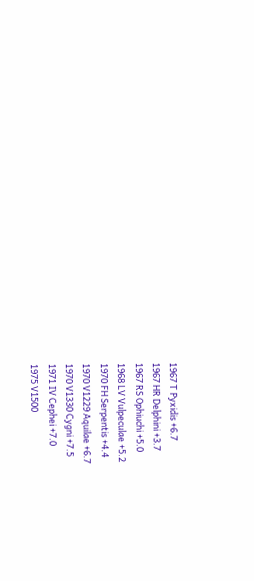1967 T Pyxidis +6.7
1967 HR Delphini +3.7
1967 RS Ophiuchi +5.0
1968 LV Vulpeculae +5.2
1970 FH Serpentis +4.4
1970 V1229 Aquilae +6.7
1970 V1330 Cygni +7.5
1971 IV Cephei +7.0
1975 V1500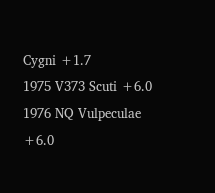Cygni +1.7
1975 V373 Scuti +6.0
1976 NQ Vulpeculae +6.0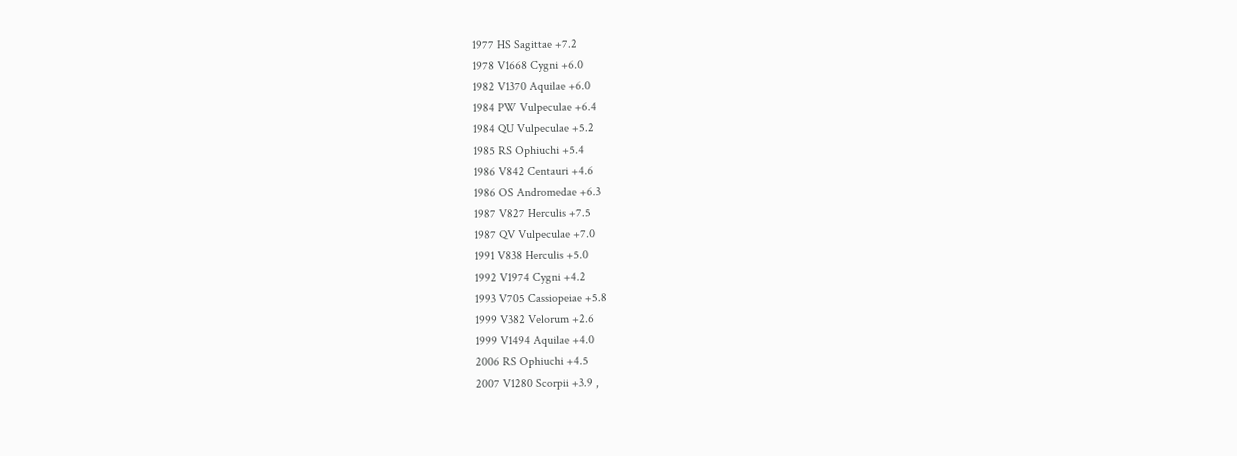1977 HS Sagittae +7.2
1978 V1668 Cygni +6.0
1982 V1370 Aquilae +6.0
1984 PW Vulpeculae +6.4
1984 QU Vulpeculae +5.2
1985 RS Ophiuchi +5.4
1986 V842 Centauri +4.6
1986 OS Andromedae +6.3
1987 V827 Herculis +7.5
1987 QV Vulpeculae +7.0
1991 V838 Herculis +5.0
1992 V1974 Cygni +4.2
1993 V705 Cassiopeiae +5.8
1999 V382 Velorum +2.6
1999 V1494 Aquilae +4.0
2006 RS Ophiuchi +4.5
2007 V1280 Scorpii +3.9 ,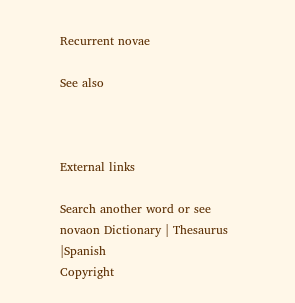Recurrent novae

See also



External links

Search another word or see novaon Dictionary | Thesaurus |Spanish
Copyright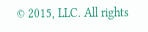© 2015, LLC. All rights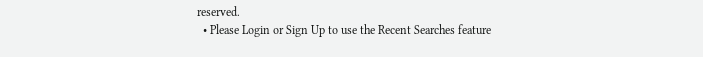reserved.
  • Please Login or Sign Up to use the Recent Searches feature